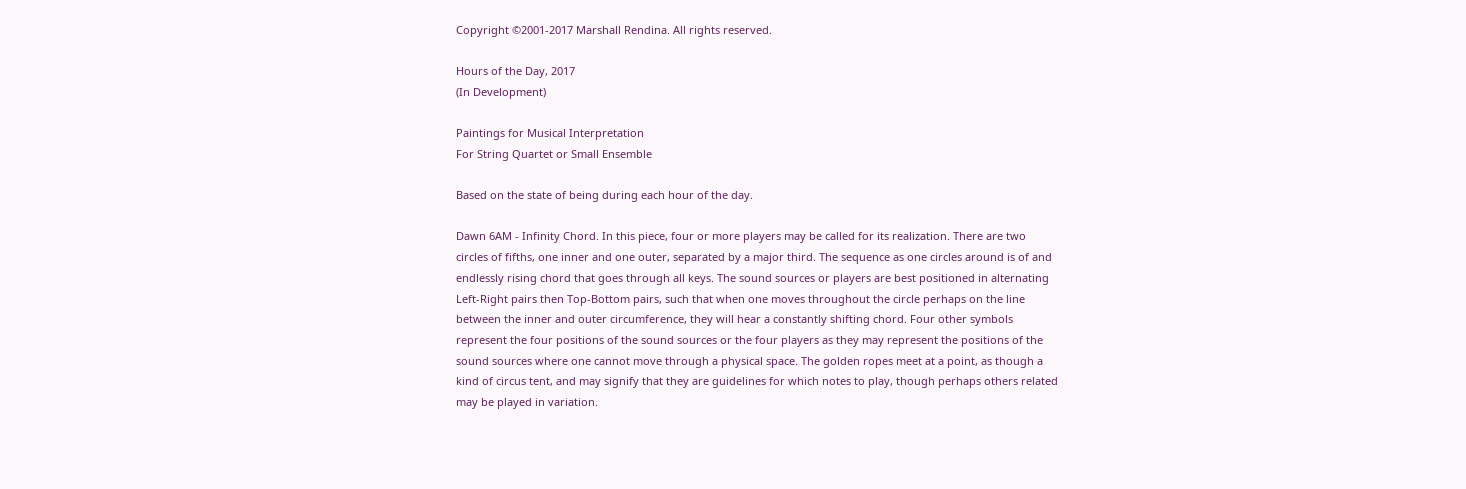Copyright ©2001-2017 Marshall Rendina. All rights reserved.

Hours of the Day, 2017
(In Development)

Paintings for Musical Interpretation
For String Quartet or Small Ensemble

Based on the state of being during each hour of the day.

Dawn 6AM - Infinity Chord. In this piece, four or more players may be called for its realization. There are two circles of fifths, one inner and one outer, separated by a major third. The sequence as one circles around is of and endlessly rising chord that goes through all keys. The sound sources or players are best positioned in alternating Left-Right pairs then Top-Bottom pairs, such that when one moves throughout the circle perhaps on the line between the inner and outer circumference, they will hear a constantly shifting chord. Four other symbols represent the four positions of the sound sources or the four players as they may represent the positions of the sound sources where one cannot move through a physical space. The golden ropes meet at a point, as though a kind of circus tent, and may signify that they are guidelines for which notes to play, though perhaps others related may be played in variation.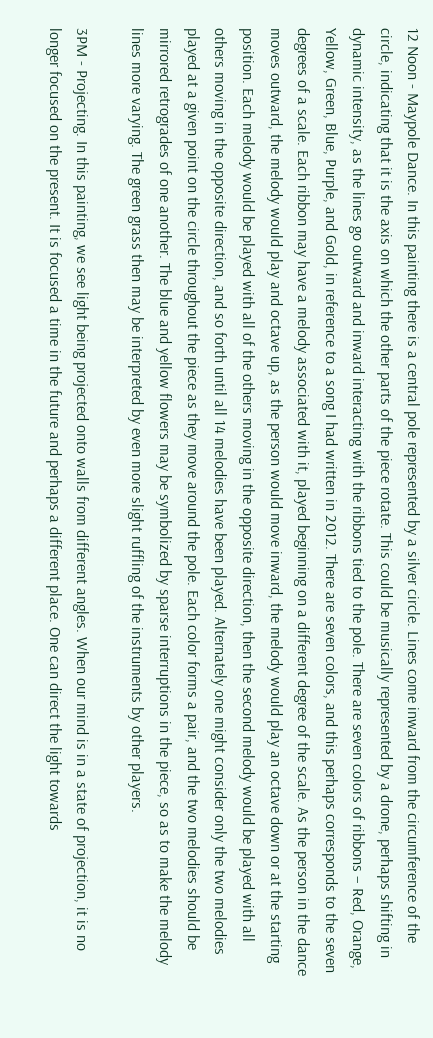12 Noon - Maypole Dance. In this painting there is a central pole represented by a silver circle. Lines come inward from the circumference of the circle, indicating that it is the axis on which the other parts of the piece rotate. This could be musically represented by a drone, perhaps shifting in dynamic intensity, as the lines go outward and inward interacting with the ribbons tied to the pole. There are seven colors of ribbons – Red, Orange, Yellow, Green, Blue, Purple, and Gold, in reference to a song I had written in 2012. There are seven colors, and this perhaps corresponds to the seven degrees of a scale. Each ribbon may have a melody associated with it, played beginning on a different degree of the scale. As the person in the dance moves outward, the melody would play and octave up, as the person would move inward, the melody would play an octave down or at the starting position. Each melody would be played with all of the others moving in the opposite direction, then the second melody would be played with all others moving in the opposite direction, and so forth until all 14 melodies have been played. Alternately one might consider only the two melodies played at a given point on the circle throughout the piece as they move around the pole. Each color forms a pair, and the two melodies should be mirrored retrogrades of one another. The blue and yellow flowers may be symbolized by sparse interruptions in the piece, so as to make the melody lines more varying. The green grass then may be interpreted by even more slight ruffling of the instruments by other players.

3PM - Projecting. In this painting, we see light being projected onto walls from different angles. When our mind is in a state of projection, it is no longer focused on the present. It is focused a time in the future and perhaps a different place. One can direct the light towards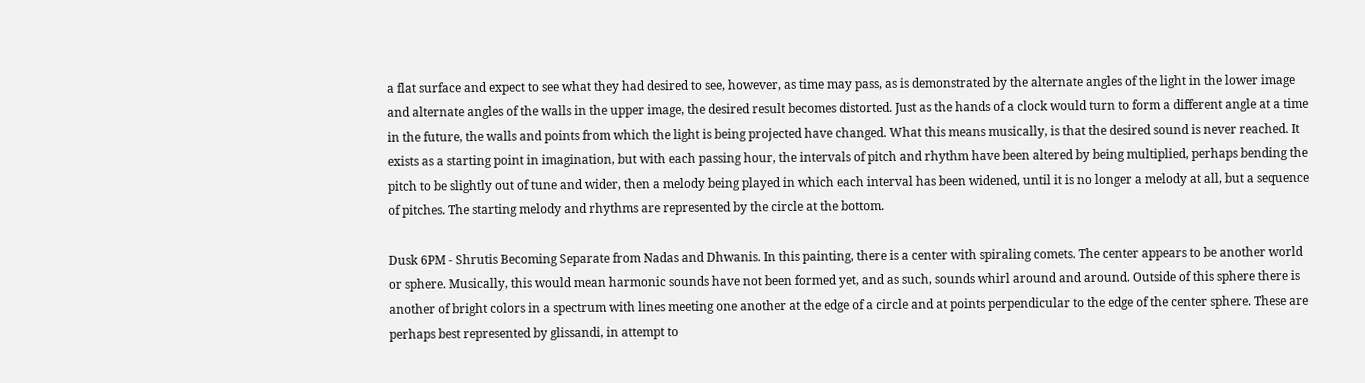a flat surface and expect to see what they had desired to see, however, as time may pass, as is demonstrated by the alternate angles of the light in the lower image and alternate angles of the walls in the upper image, the desired result becomes distorted. Just as the hands of a clock would turn to form a different angle at a time in the future, the walls and points from which the light is being projected have changed. What this means musically, is that the desired sound is never reached. It exists as a starting point in imagination, but with each passing hour, the intervals of pitch and rhythm have been altered by being multiplied, perhaps bending the pitch to be slightly out of tune and wider, then a melody being played in which each interval has been widened, until it is no longer a melody at all, but a sequence of pitches. The starting melody and rhythms are represented by the circle at the bottom.

Dusk 6PM - Shrutis Becoming Separate from Nadas and Dhwanis. In this painting, there is a center with spiraling comets. The center appears to be another world or sphere. Musically, this would mean harmonic sounds have not been formed yet, and as such, sounds whirl around and around. Outside of this sphere there is another of bright colors in a spectrum with lines meeting one another at the edge of a circle and at points perpendicular to the edge of the center sphere. These are perhaps best represented by glissandi, in attempt to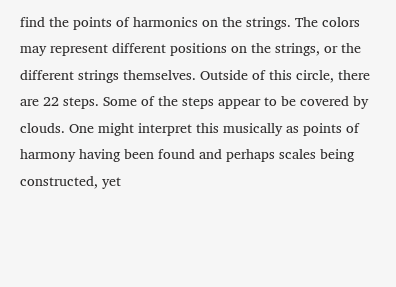find the points of harmonics on the strings. The colors may represent different positions on the strings, or the different strings themselves. Outside of this circle, there are 22 steps. Some of the steps appear to be covered by clouds. One might interpret this musically as points of harmony having been found and perhaps scales being constructed, yet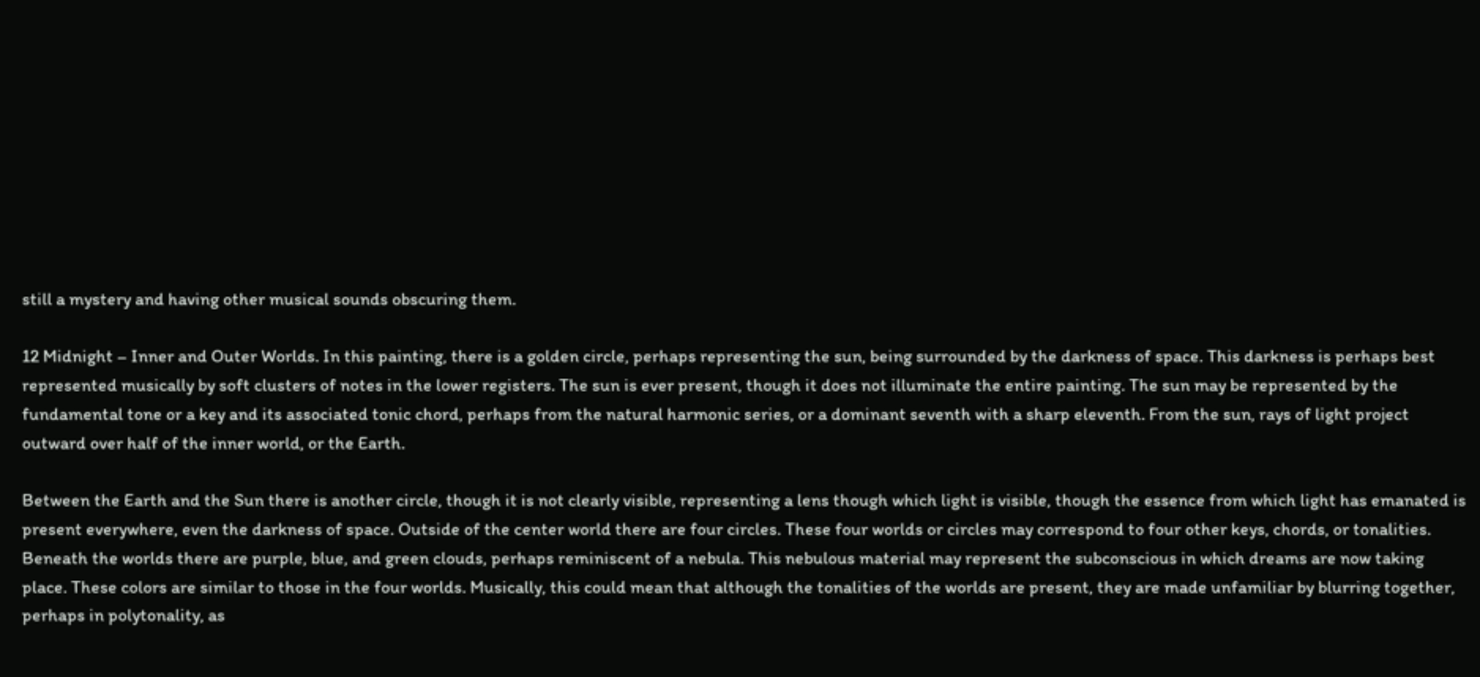still a mystery and having other musical sounds obscuring them.

12 Midnight – Inner and Outer Worlds. In this painting, there is a golden circle, perhaps representing the sun, being surrounded by the darkness of space. This darkness is perhaps best represented musically by soft clusters of notes in the lower registers. The sun is ever present, though it does not illuminate the entire painting. The sun may be represented by the fundamental tone or a key and its associated tonic chord, perhaps from the natural harmonic series, or a dominant seventh with a sharp eleventh. From the sun, rays of light project outward over half of the inner world, or the Earth.

Between the Earth and the Sun there is another circle, though it is not clearly visible, representing a lens though which light is visible, though the essence from which light has emanated is present everywhere, even the darkness of space. Outside of the center world there are four circles. These four worlds or circles may correspond to four other keys, chords, or tonalities. Beneath the worlds there are purple, blue, and green clouds, perhaps reminiscent of a nebula. This nebulous material may represent the subconscious in which dreams are now taking place. These colors are similar to those in the four worlds. Musically, this could mean that although the tonalities of the worlds are present, they are made unfamiliar by blurring together, perhaps in polytonality, as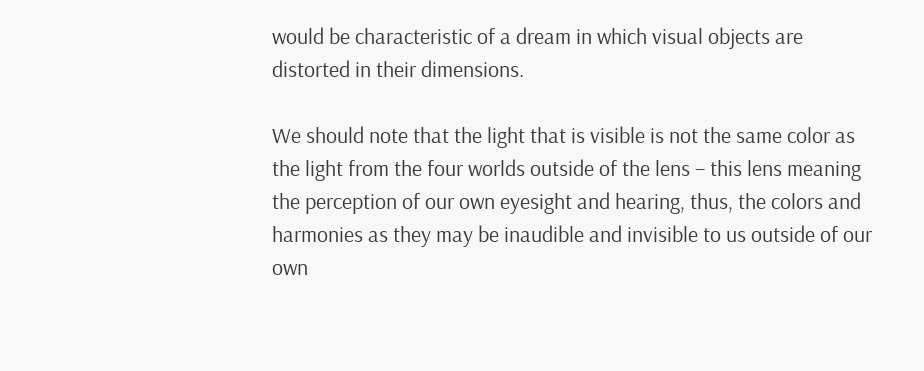would be characteristic of a dream in which visual objects are distorted in their dimensions.

We should note that the light that is visible is not the same color as the light from the four worlds outside of the lens – this lens meaning the perception of our own eyesight and hearing, thus, the colors and harmonies as they may be inaudible and invisible to us outside of our own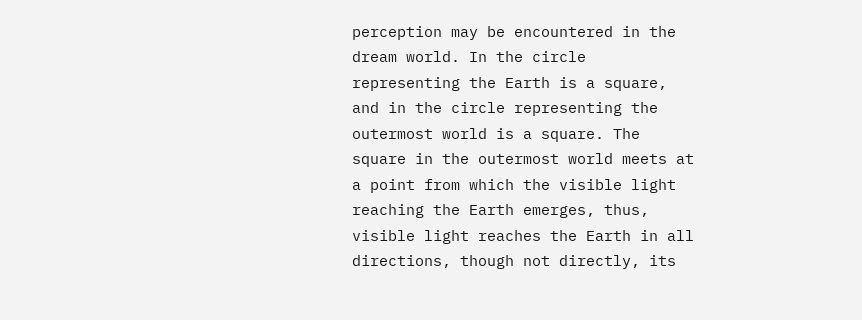perception may be encountered in the dream world. In the circle representing the Earth is a square, and in the circle representing the outermost world is a square. The square in the outermost world meets at a point from which the visible light reaching the Earth emerges, thus, visible light reaches the Earth in all directions, though not directly, its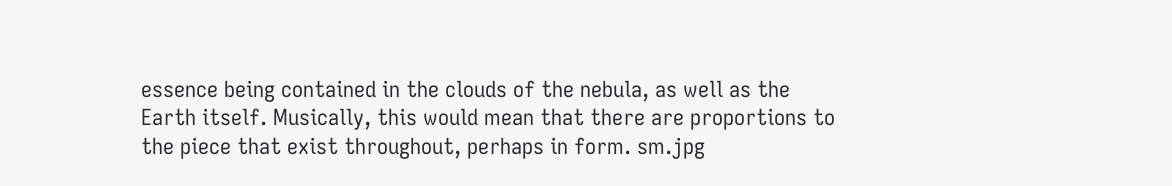essence being contained in the clouds of the nebula, as well as the Earth itself. Musically, this would mean that there are proportions to the piece that exist throughout, perhaps in form. sm.jpg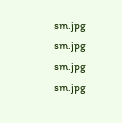sm.jpg sm.jpg sm.jpg sm.jpg